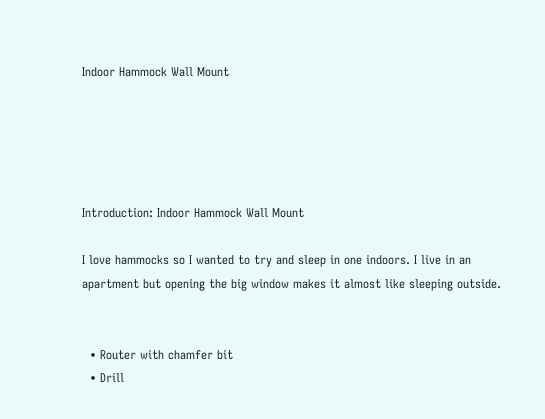Indoor Hammock Wall Mount





Introduction: Indoor Hammock Wall Mount

I love hammocks so I wanted to try and sleep in one indoors. I live in an apartment but opening the big window makes it almost like sleeping outside.


  • Router with chamfer bit
  • Drill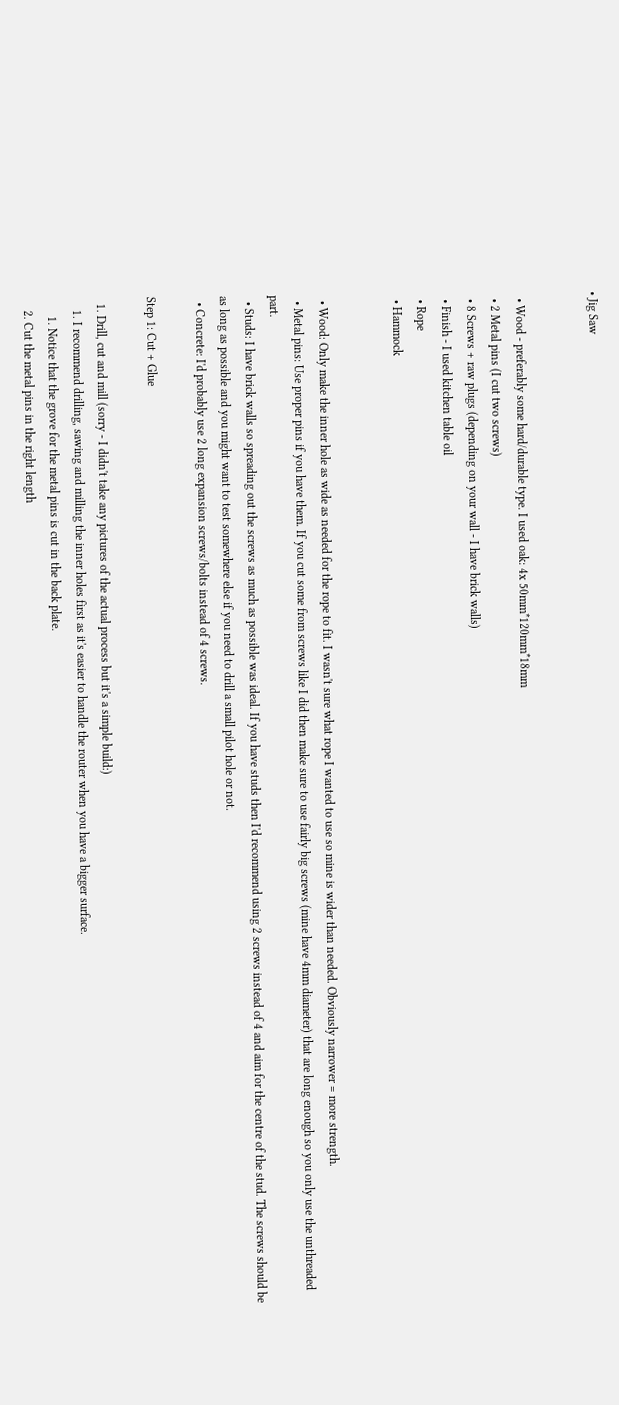• Jig Saw


  • Wood - preferably some hard/durable type. I used oak: 4x 50mm*120mm*18mm
  • 2 Metal pins (I cut two screws)
  • 8 Screws + raw plugs (depending on your wall - I have brick walls)
  • Finish - I used kitchen table oil
  • Rope
  • Hammock


  • Wood: Only make the inner hole as wide as needed for the rope to fit. I wasn't sure what rope I wanted to use so mine is wider than needed. Obviously narrower = more strength.
  • Metal pins: Use proper pins if you have them. If you cut some from screws like I did then make sure to use fairly big screws (mine have 4mm diameter) that are long enough so you only use the unthreaded part.
  • Studs: I have brick walls so spreading out the screws as much as possible was ideal. If you have studs then I'd recommend using 2 screws instead of 4 and aim for the centre of the stud. The screws should be as long as possible and you might want to test somewhere else if you need to drill a small pilot hole or not.
  • Concrete: I'd probably use 2 long expansion screws/bolts instead of 4 screws.

Step 1: Cut + Glue

  1. Drill, cut and mill (sorry - I didn't take any pictures of the actual process but it's a simple build:)
    1. I recommend drilling, sawing and milling the inner holes first as it's easier to handle the router when you have a bigger surface.
      1. Notice that the grove for the metal pins is cut in the back plate.
    2. Cut the metal pins in the right length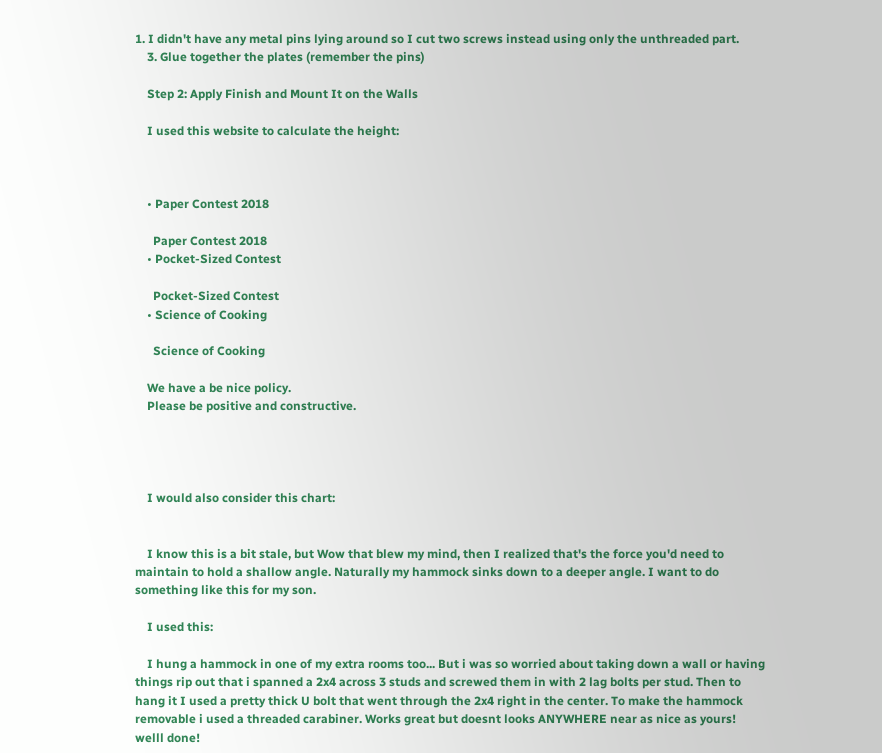1. I didn't have any metal pins lying around so I cut two screws instead using only the unthreaded part.
    3. Glue together the plates (remember the pins)

    Step 2: Apply Finish and Mount It on the Walls

    I used this website to calculate the height:



    • Paper Contest 2018

      Paper Contest 2018
    • Pocket-Sized Contest

      Pocket-Sized Contest
    • Science of Cooking

      Science of Cooking

    We have a be nice policy.
    Please be positive and constructive.




    I would also consider this chart:


    I know this is a bit stale, but Wow that blew my mind, then I realized that's the force you'd need to maintain to hold a shallow angle. Naturally my hammock sinks down to a deeper angle. I want to do something like this for my son.

    I used this:

    I hung a hammock in one of my extra rooms too... But i was so worried about taking down a wall or having things rip out that i spanned a 2x4 across 3 studs and screwed them in with 2 lag bolts per stud. Then to hang it I used a pretty thick U bolt that went through the 2x4 right in the center. To make the hammock removable i used a threaded carabiner. Works great but doesnt looks ANYWHERE near as nice as yours! welll done!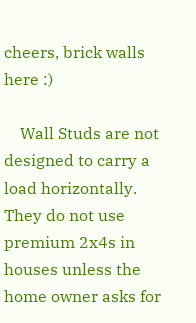cheers, brick walls here :)

    Wall Studs are not designed to carry a load horizontally. They do not use premium 2x4s in houses unless the home owner asks for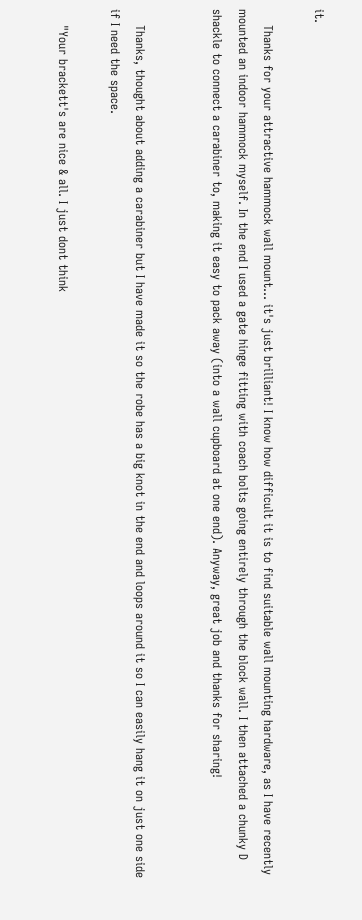it.

    Thanks for your attractive hammock wall mount... it's just brilliant! I know how difficult it is to find suitable wall mounting hardware, as I have recently mounted an indoor hammock myself. In the end I used a gate hinge fitting with coach bolts going entirely through the block wall. I then attached a chunky D shackle to connect a carabiner to, making it easy to pack away (into a wall cupboard at one end). Anyway, great job and thanks for sharing!


    Thanks, thought about adding a carabiner but I have made it so the robe has a big knot in the end and loops around it so I can easily hang it on just one side if I need the space.

    "Your brackett's are nice & all. I just dont think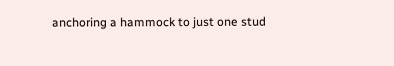anchoring a hammock to just one stud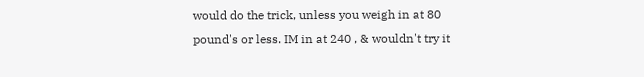would do the trick, unless you weigh in at 80 pound's or less. IM in at 240 , & wouldn't try it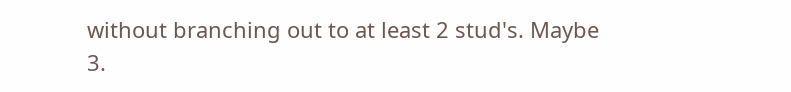without branching out to at least 2 stud's. Maybe 3.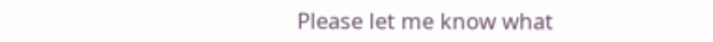Please let me know what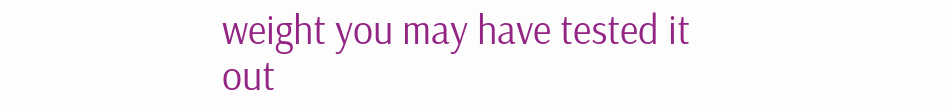weight you may have tested it out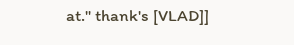at." thank's [VLAD]]